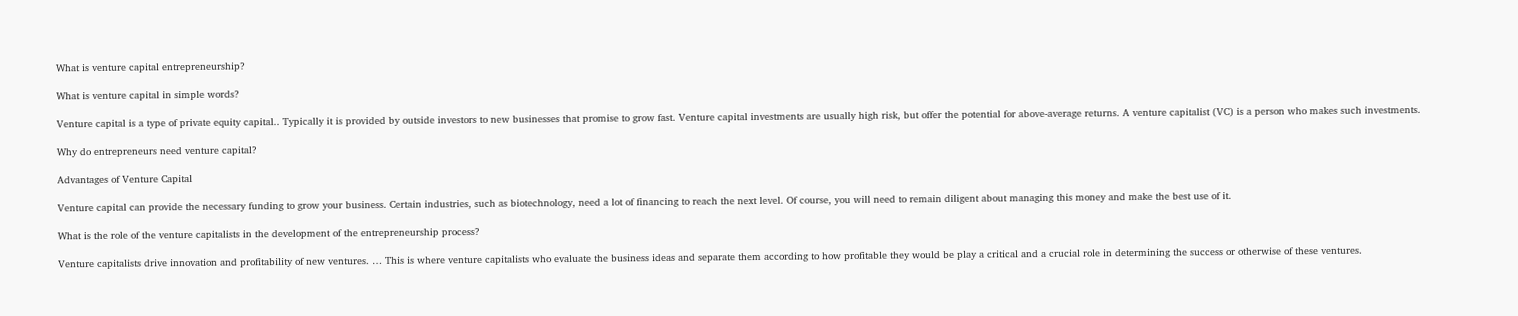What is venture capital entrepreneurship?

What is venture capital in simple words?

Venture capital is a type of private equity capital.. Typically it is provided by outside investors to new businesses that promise to grow fast. Venture capital investments are usually high risk, but offer the potential for above-average returns. A venture capitalist (VC) is a person who makes such investments.

Why do entrepreneurs need venture capital?

Advantages of Venture Capital

Venture capital can provide the necessary funding to grow your business. Certain industries, such as biotechnology, need a lot of financing to reach the next level. Of course, you will need to remain diligent about managing this money and make the best use of it.

What is the role of the venture capitalists in the development of the entrepreneurship process?

Venture capitalists drive innovation and profitability of new ventures. … This is where venture capitalists who evaluate the business ideas and separate them according to how profitable they would be play a critical and a crucial role in determining the success or otherwise of these ventures.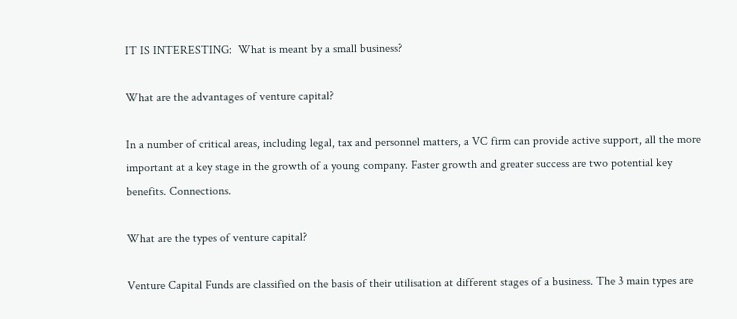IT IS INTERESTING:  What is meant by a small business?

What are the advantages of venture capital?

In a number of critical areas, including legal, tax and personnel matters, a VC firm can provide active support, all the more important at a key stage in the growth of a young company. Faster growth and greater success are two potential key benefits. Connections.

What are the types of venture capital?

Venture Capital Funds are classified on the basis of their utilisation at different stages of a business. The 3 main types are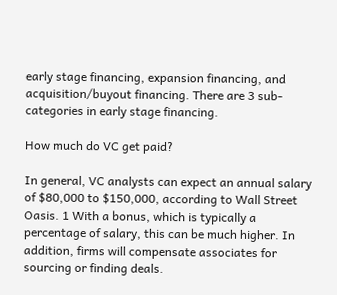early stage financing, expansion financing, and acquisition/buyout financing. There are 3 sub-categories in early stage financing.

How much do VC get paid?

In general, VC analysts can expect an annual salary of $80,000 to $150,000, according to Wall Street Oasis. 1 With a bonus, which is typically a percentage of salary, this can be much higher. In addition, firms will compensate associates for sourcing or finding deals.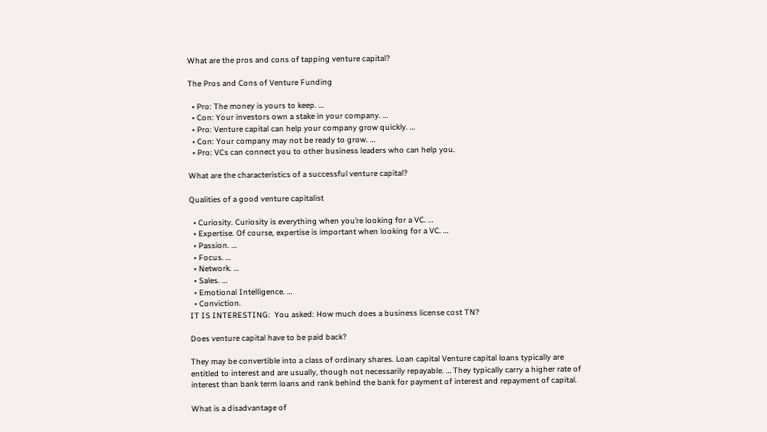What are the pros and cons of tapping venture capital?

The Pros and Cons of Venture Funding

  • Pro: The money is yours to keep. …
  • Con: Your investors own a stake in your company. …
  • Pro: Venture capital can help your company grow quickly. …
  • Con: Your company may not be ready to grow. …
  • Pro: VCs can connect you to other business leaders who can help you.

What are the characteristics of a successful venture capital?

Qualities of a good venture capitalist

  • Curiosity. Curiosity is everything when you’re looking for a VC. …
  • Expertise. Of course, expertise is important when looking for a VC. …
  • Passion. …
  • Focus. …
  • Network. …
  • Sales. …
  • Emotional Intelligence. …
  • Conviction.
IT IS INTERESTING:  You asked: How much does a business license cost TN?

Does venture capital have to be paid back?

They may be convertible into a class of ordinary shares. Loan capital Venture capital loans typically are entitled to interest and are usually, though not necessarily repayable. … They typically carry a higher rate of interest than bank term loans and rank behind the bank for payment of interest and repayment of capital.

What is a disadvantage of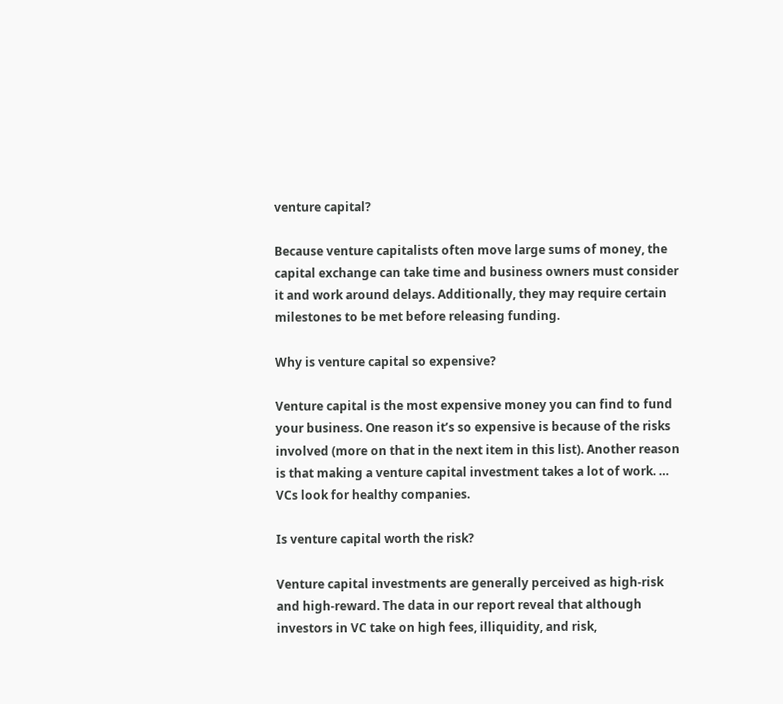venture capital?

Because venture capitalists often move large sums of money, the capital exchange can take time and business owners must consider it and work around delays. Additionally, they may require certain milestones to be met before releasing funding.

Why is venture capital so expensive?

Venture capital is the most expensive money you can find to fund your business. One reason it’s so expensive is because of the risks involved (more on that in the next item in this list). Another reason is that making a venture capital investment takes a lot of work. … VCs look for healthy companies.

Is venture capital worth the risk?

Venture capital investments are generally perceived as high-risk and high-reward. The data in our report reveal that although investors in VC take on high fees, illiquidity, and risk,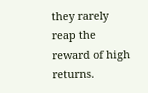they rarely reap the reward of high returns.